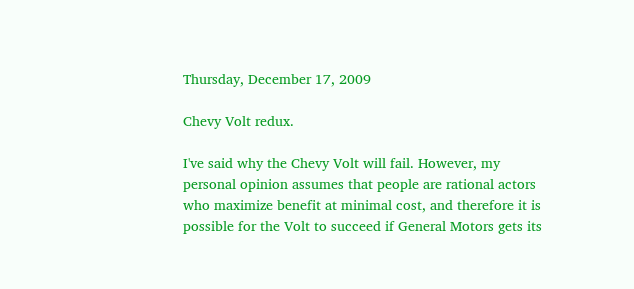Thursday, December 17, 2009

Chevy Volt redux.

I've said why the Chevy Volt will fail. However, my personal opinion assumes that people are rational actors who maximize benefit at minimal cost, and therefore it is possible for the Volt to succeed if General Motors gets its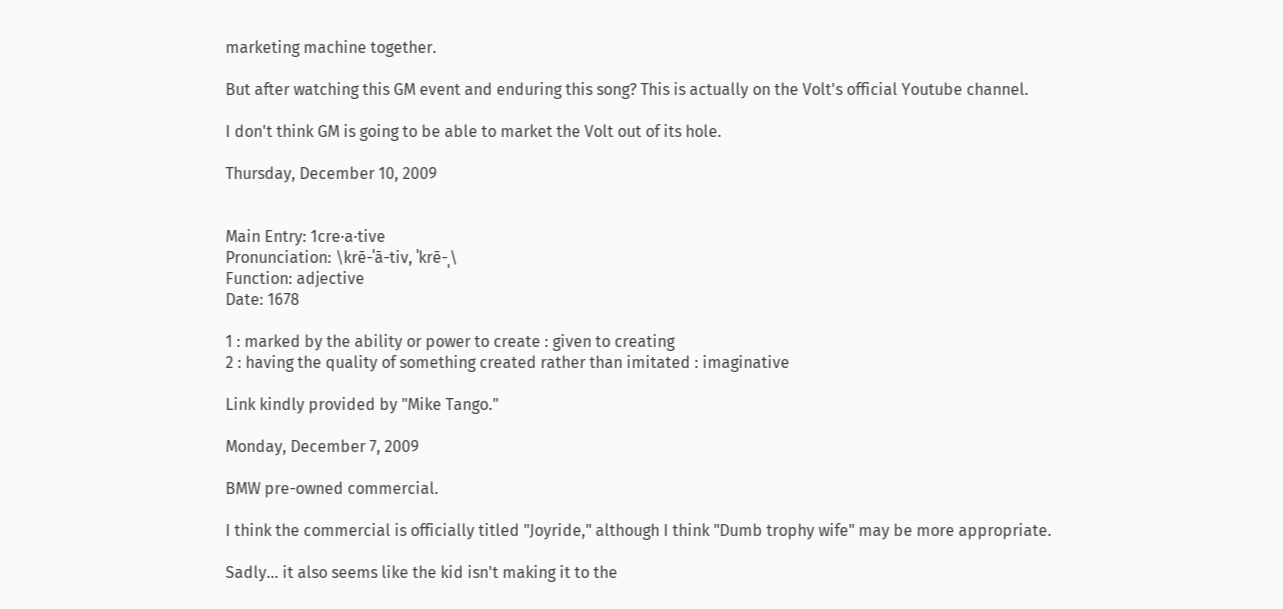marketing machine together.

But after watching this GM event and enduring this song? This is actually on the Volt's official Youtube channel.

I don't think GM is going to be able to market the Volt out of its hole.

Thursday, December 10, 2009


Main Entry: 1cre·a·tive
Pronunciation: \krē-ˈā-tiv, ˈkrē-ˌ\
Function: adjective
Date: 1678

1 : marked by the ability or power to create : given to creating
2 : having the quality of something created rather than imitated : imaginative

Link kindly provided by "Mike Tango."

Monday, December 7, 2009

BMW pre-owned commercial.

I think the commercial is officially titled "Joyride," although I think "Dumb trophy wife" may be more appropriate.

Sadly... it also seems like the kid isn't making it to the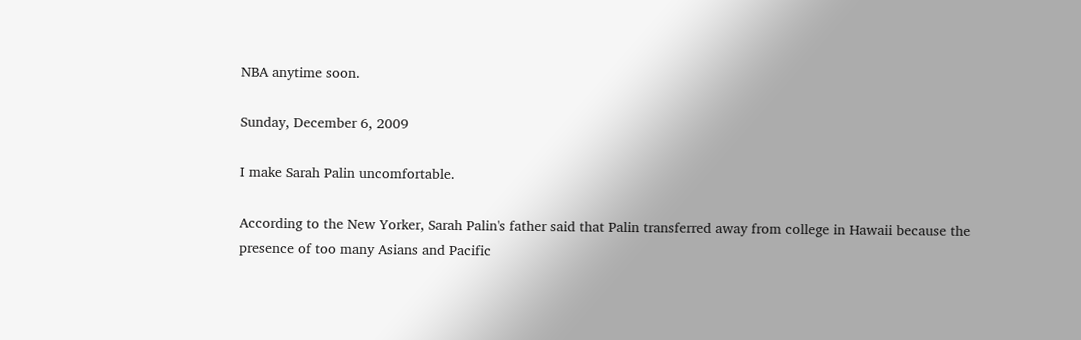NBA anytime soon.

Sunday, December 6, 2009

I make Sarah Palin uncomfortable.

According to the New Yorker, Sarah Palin's father said that Palin transferred away from college in Hawaii because the presence of too many Asians and Pacific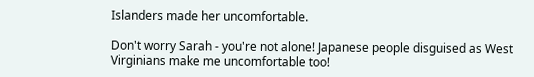Islanders made her uncomfortable.

Don't worry Sarah - you're not alone! Japanese people disguised as West Virginians make me uncomfortable too!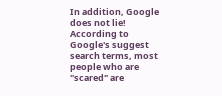In addition, Google does not lie!
According to Google's suggest search terms, most people who are "scared" are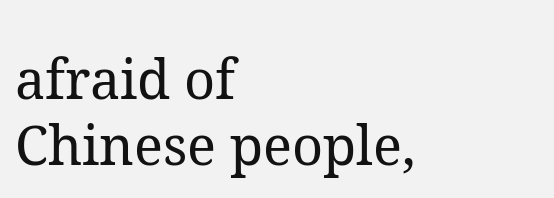afraid of Chinese people,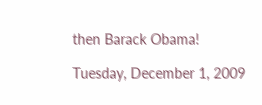then Barack Obama!

Tuesday, December 1, 2009